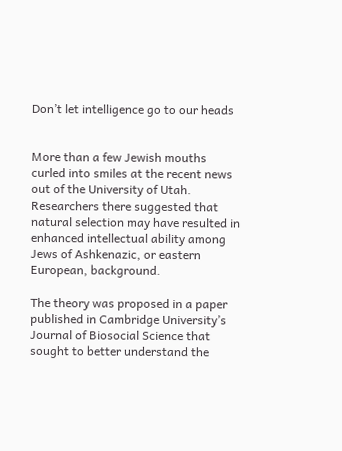Don’t let intelligence go to our heads


More than a few Jewish mouths curled into smiles at the recent news out of the University of Utah. Researchers there suggested that natural selection may have resulted in enhanced intellectual ability among Jews of Ashkenazic, or eastern European, background.

The theory was proposed in a paper published in Cambridge University’s Journal of Biosocial Science that sought to better understand the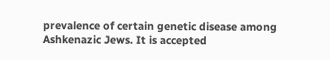prevalence of certain genetic disease among Ashkenazic Jews. It is accepted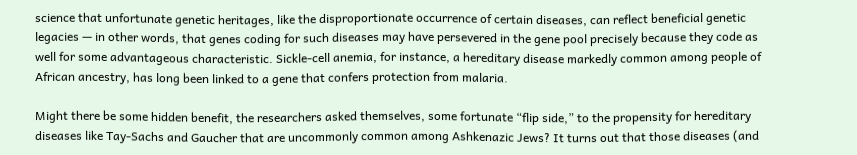science that unfortunate genetic heritages, like the disproportionate occurrence of certain diseases, can reflect beneficial genetic legacies — in other words, that genes coding for such diseases may have persevered in the gene pool precisely because they code as well for some advantageous characteristic. Sickle-cell anemia, for instance, a hereditary disease markedly common among people of African ancestry, has long been linked to a gene that confers protection from malaria.

Might there be some hidden benefit, the researchers asked themselves, some fortunate “flip side,” to the propensity for hereditary diseases like Tay-Sachs and Gaucher that are uncommonly common among Ashkenazic Jews? It turns out that those diseases (and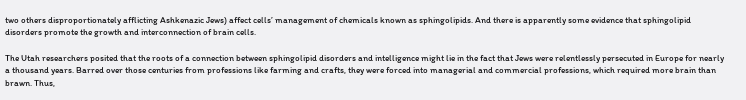two others disproportionately afflicting Ashkenazic Jews) affect cells’ management of chemicals known as sphingolipids. And there is apparently some evidence that sphingolipid disorders promote the growth and interconnection of brain cells.

The Utah researchers posited that the roots of a connection between sphingolipid disorders and intelligence might lie in the fact that Jews were relentlessly persecuted in Europe for nearly a thousand years. Barred over those centuries from professions like farming and crafts, they were forced into managerial and commercial professions, which required more brain than brawn. Thus,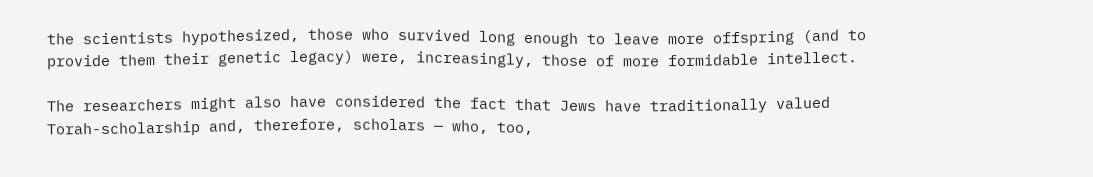the scientists hypothesized, those who survived long enough to leave more offspring (and to provide them their genetic legacy) were, increasingly, those of more formidable intellect.

The researchers might also have considered the fact that Jews have traditionally valued Torah-scholarship and, therefore, scholars — who, too,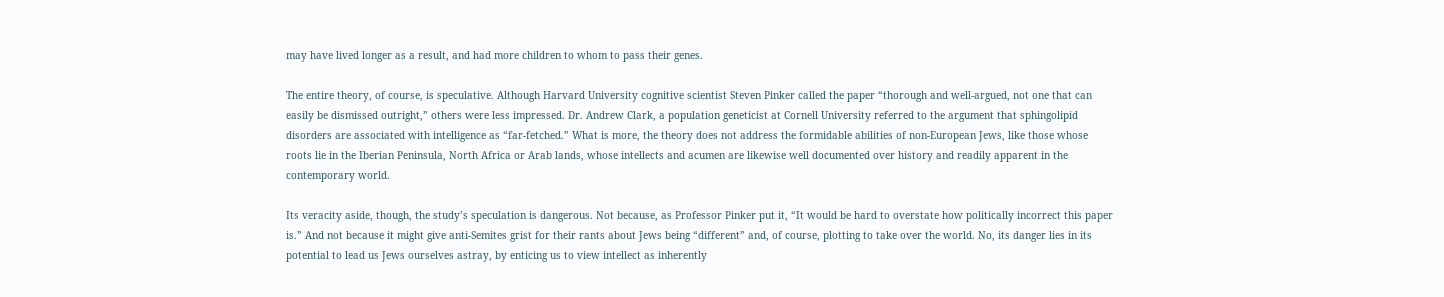may have lived longer as a result, and had more children to whom to pass their genes.

The entire theory, of course, is speculative. Although Harvard University cognitive scientist Steven Pinker called the paper “thorough and well-argued, not one that can easily be dismissed outright,” others were less impressed. Dr. Andrew Clark, a population geneticist at Cornell University referred to the argument that sphingolipid disorders are associated with intelligence as “far-fetched.” What is more, the theory does not address the formidable abilities of non-European Jews, like those whose roots lie in the Iberian Peninsula, North Africa or Arab lands, whose intellects and acumen are likewise well documented over history and readily apparent in the contemporary world.

Its veracity aside, though, the study’s speculation is dangerous. Not because, as Professor Pinker put it, “It would be hard to overstate how politically incorrect this paper is.” And not because it might give anti-Semites grist for their rants about Jews being “different” and, of course, plotting to take over the world. No, its danger lies in its potential to lead us Jews ourselves astray, by enticing us to view intellect as inherently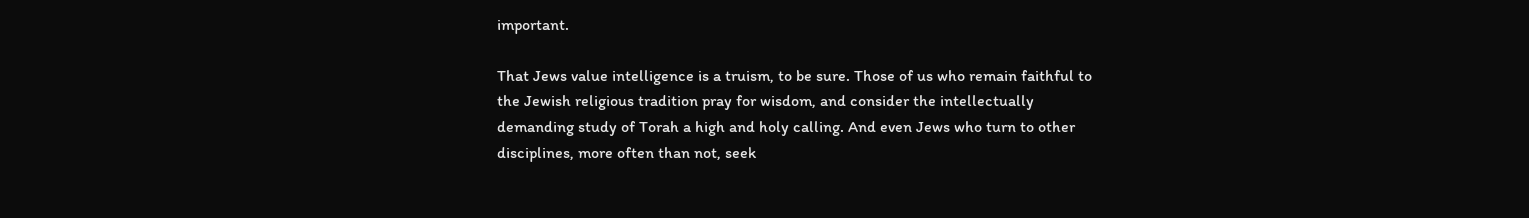important.

That Jews value intelligence is a truism, to be sure. Those of us who remain faithful to the Jewish religious tradition pray for wisdom, and consider the intellectually demanding study of Torah a high and holy calling. And even Jews who turn to other disciplines, more often than not, seek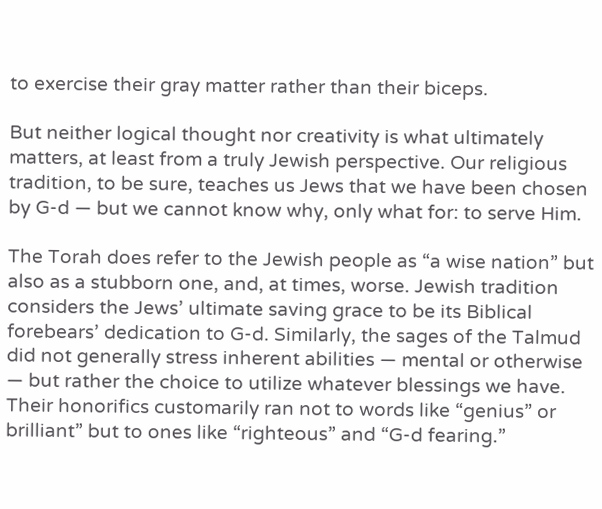to exercise their gray matter rather than their biceps.

But neither logical thought nor creativity is what ultimately matters, at least from a truly Jewish perspective. Our religious tradition, to be sure, teaches us Jews that we have been chosen by G-d — but we cannot know why, only what for: to serve Him.

The Torah does refer to the Jewish people as “a wise nation” but also as a stubborn one, and, at times, worse. Jewish tradition considers the Jews’ ultimate saving grace to be its Biblical forebears’ dedication to G-d. Similarly, the sages of the Talmud did not generally stress inherent abilities — mental or otherwise — but rather the choice to utilize whatever blessings we have. Their honorifics customarily ran not to words like “genius” or brilliant” but to ones like “righteous” and “G-d fearing.”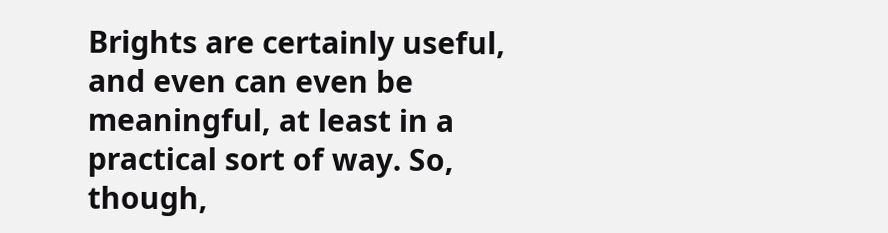Brights are certainly useful, and even can even be meaningful, at least in a practical sort of way. So, though,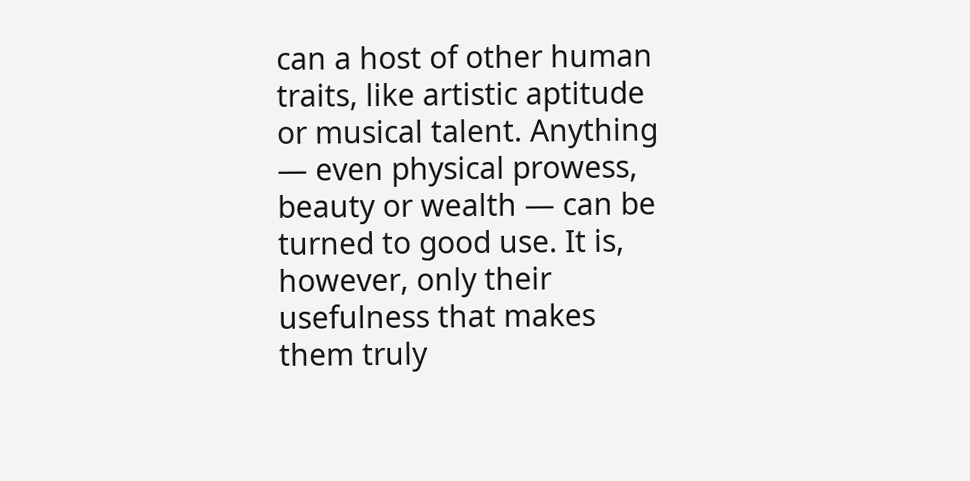can a host of other human traits, like artistic aptitude or musical talent. Anything — even physical prowess, beauty or wealth — can be turned to good use. It is, however, only their usefulness that makes them truly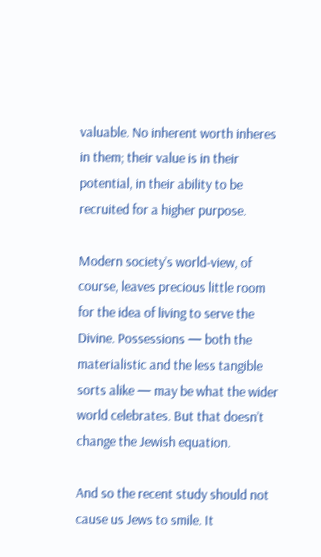valuable. No inherent worth inheres in them; their value is in their potential, in their ability to be recruited for a higher purpose.

Modern society’s world-view, of course, leaves precious little room for the idea of living to serve the Divine. Possessions — both the materialistic and the less tangible sorts alike — may be what the wider world celebrates. But that doesn’t change the Jewish equation.

And so the recent study should not cause us Jews to smile. It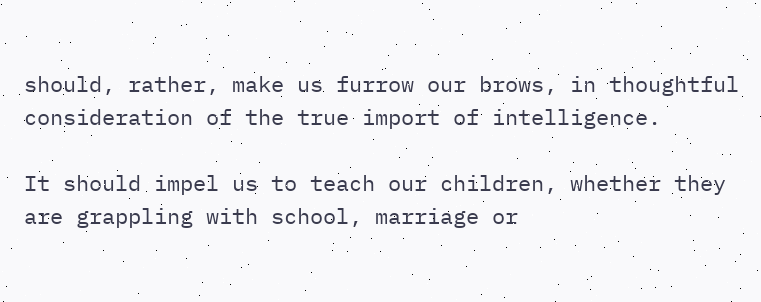should, rather, make us furrow our brows, in thoughtful consideration of the true import of intelligence.

It should impel us to teach our children, whether they are grappling with school, marriage or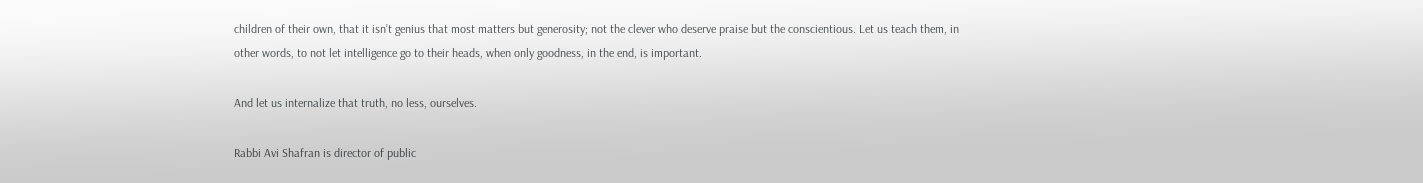children of their own, that it isn’t genius that most matters but generosity; not the clever who deserve praise but the conscientious. Let us teach them, in other words, to not let intelligence go to their heads, when only goodness, in the end, is important.

And let us internalize that truth, no less, ourselves.

Rabbi Avi Shafran is director of public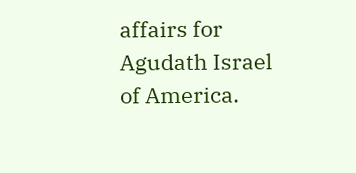affairs for Agudath Israel of America.